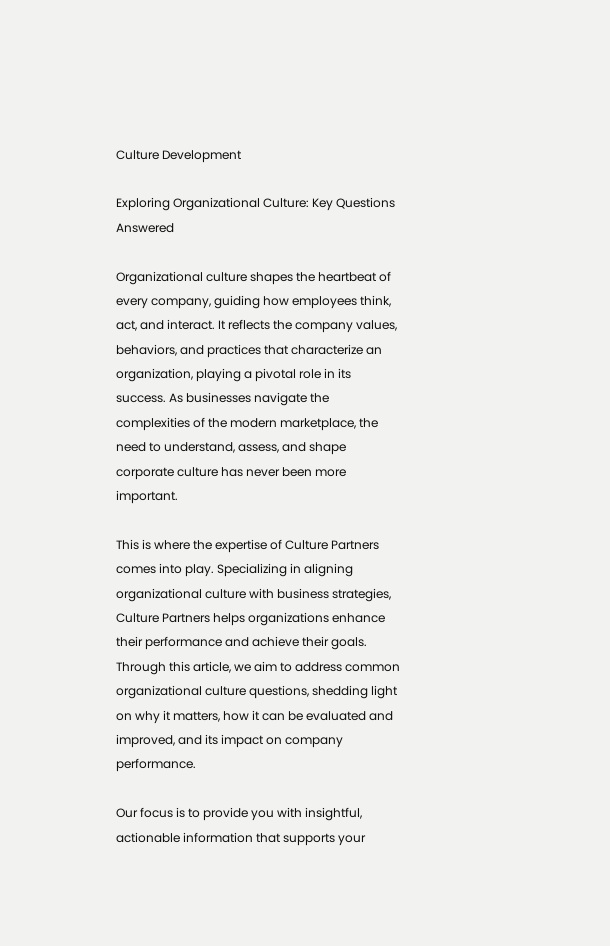Culture Development

Exploring Organizational Culture: Key Questions Answered

Organizational culture shapes the heartbeat of every company, guiding how employees think, act, and interact. It reflects the company values, behaviors, and practices that characterize an organization, playing a pivotal role in its success. As businesses navigate the complexities of the modern marketplace, the need to understand, assess, and shape corporate culture has never been more important.

This is where the expertise of Culture Partners comes into play. Specializing in aligning organizational culture with business strategies, Culture Partners helps organizations enhance their performance and achieve their goals. Through this article, we aim to address common organizational culture questions, shedding light on why it matters, how it can be evaluated and improved, and its impact on company performance.

Our focus is to provide you with insightful, actionable information that supports your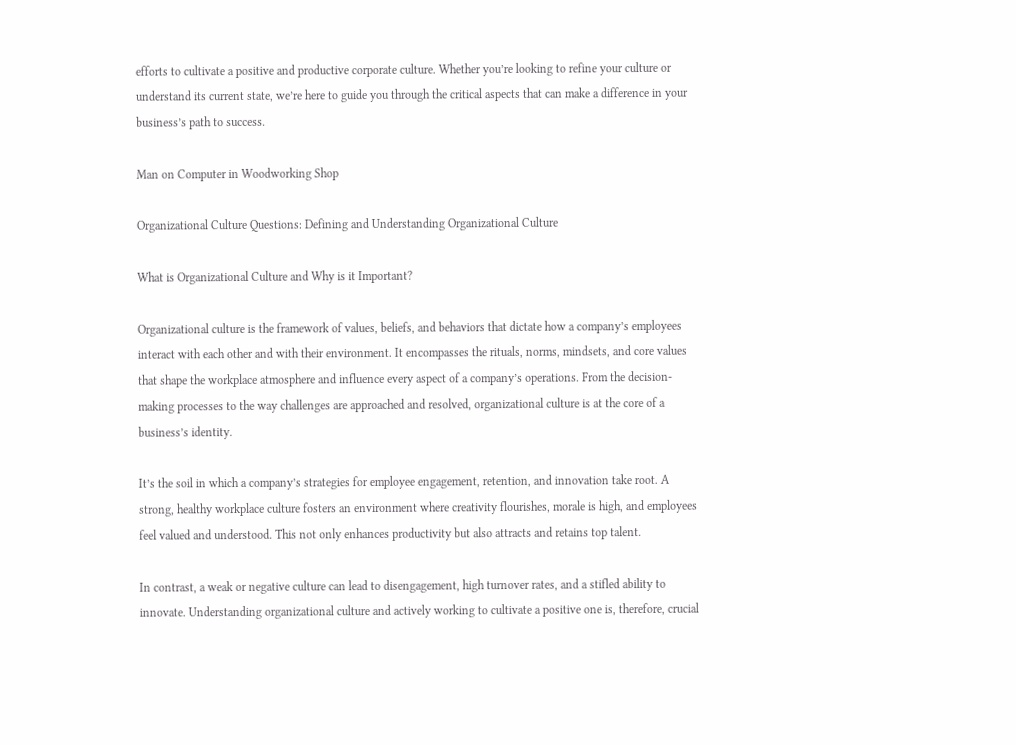efforts to cultivate a positive and productive corporate culture. Whether you’re looking to refine your culture or understand its current state, we’re here to guide you through the critical aspects that can make a difference in your business’s path to success.

Man on Computer in Woodworking Shop

Organizational Culture Questions: Defining and Understanding Organizational Culture

What is Organizational Culture and Why is it Important?

Organizational culture is the framework of values, beliefs, and behaviors that dictate how a company’s employees interact with each other and with their environment. It encompasses the rituals, norms, mindsets, and core values that shape the workplace atmosphere and influence every aspect of a company’s operations. From the decision-making processes to the way challenges are approached and resolved, organizational culture is at the core of a business’s identity.

It’s the soil in which a company’s strategies for employee engagement, retention, and innovation take root. A strong, healthy workplace culture fosters an environment where creativity flourishes, morale is high, and employees feel valued and understood. This not only enhances productivity but also attracts and retains top talent.

In contrast, a weak or negative culture can lead to disengagement, high turnover rates, and a stifled ability to innovate. Understanding organizational culture and actively working to cultivate a positive one is, therefore, crucial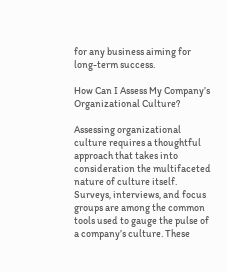for any business aiming for long-term success.

How Can I Assess My Company’s Organizational Culture?

Assessing organizational culture requires a thoughtful approach that takes into consideration the multifaceted nature of culture itself. Surveys, interviews, and focus groups are among the common tools used to gauge the pulse of a company’s culture. These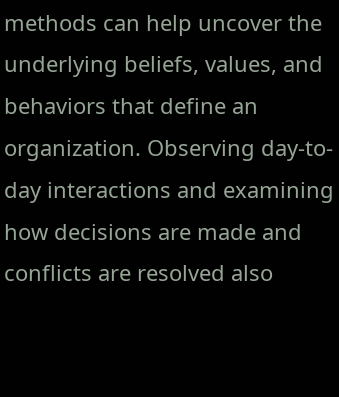methods can help uncover the underlying beliefs, values, and behaviors that define an organization. Observing day-to-day interactions and examining how decisions are made and conflicts are resolved also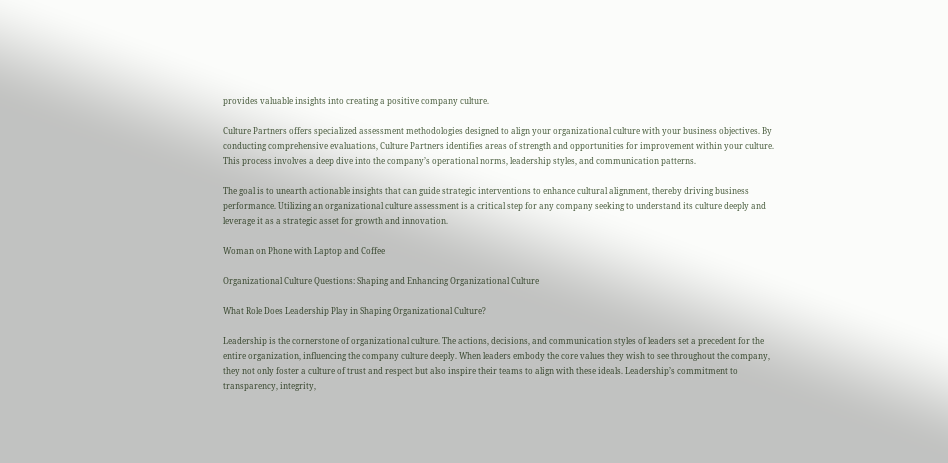provides valuable insights into creating a positive company culture.

Culture Partners offers specialized assessment methodologies designed to align your organizational culture with your business objectives. By conducting comprehensive evaluations, Culture Partners identifies areas of strength and opportunities for improvement within your culture. This process involves a deep dive into the company’s operational norms, leadership styles, and communication patterns.

The goal is to unearth actionable insights that can guide strategic interventions to enhance cultural alignment, thereby driving business performance. Utilizing an organizational culture assessment is a critical step for any company seeking to understand its culture deeply and leverage it as a strategic asset for growth and innovation.

Woman on Phone with Laptop and Coffee

Organizational Culture Questions: Shaping and Enhancing Organizational Culture

What Role Does Leadership Play in Shaping Organizational Culture?

Leadership is the cornerstone of organizational culture. The actions, decisions, and communication styles of leaders set a precedent for the entire organization, influencing the company culture deeply. When leaders embody the core values they wish to see throughout the company, they not only foster a culture of trust and respect but also inspire their teams to align with these ideals. Leadership’s commitment to transparency, integrity,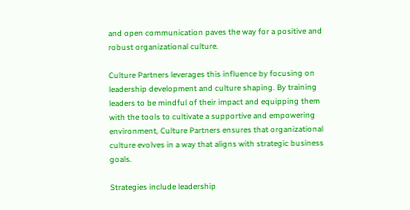and open communication paves the way for a positive and robust organizational culture.

Culture Partners leverages this influence by focusing on leadership development and culture shaping. By training leaders to be mindful of their impact and equipping them with the tools to cultivate a supportive and empowering environment, Culture Partners ensures that organizational culture evolves in a way that aligns with strategic business goals.

Strategies include leadership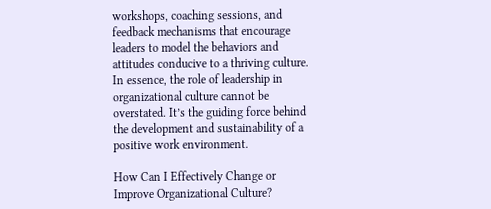workshops, coaching sessions, and feedback mechanisms that encourage leaders to model the behaviors and attitudes conducive to a thriving culture. In essence, the role of leadership in organizational culture cannot be overstated. It’s the guiding force behind the development and sustainability of a positive work environment.

How Can I Effectively Change or Improve Organizational Culture?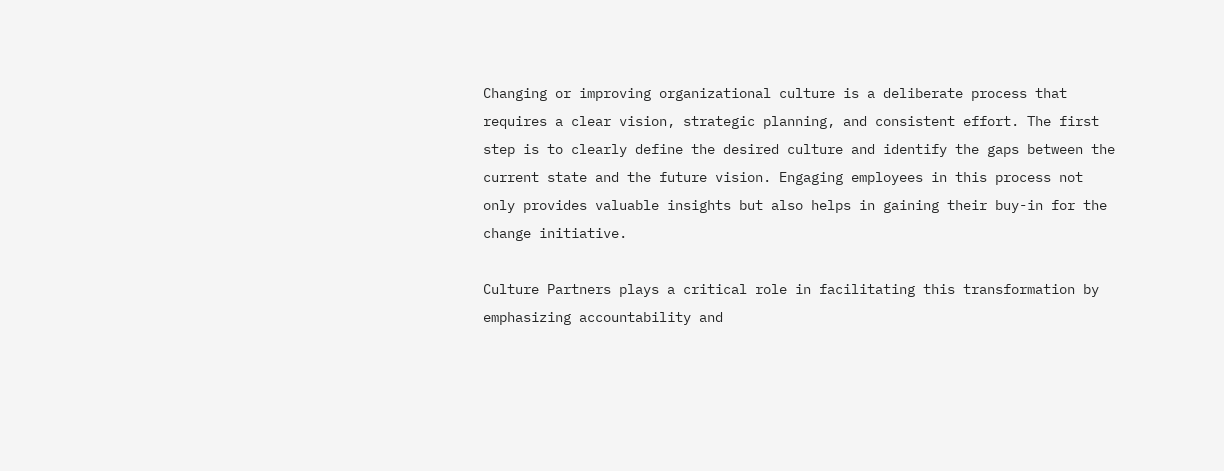Changing or improving organizational culture is a deliberate process that requires a clear vision, strategic planning, and consistent effort. The first step is to clearly define the desired culture and identify the gaps between the current state and the future vision. Engaging employees in this process not only provides valuable insights but also helps in gaining their buy-in for the change initiative.

Culture Partners plays a critical role in facilitating this transformation by emphasizing accountability and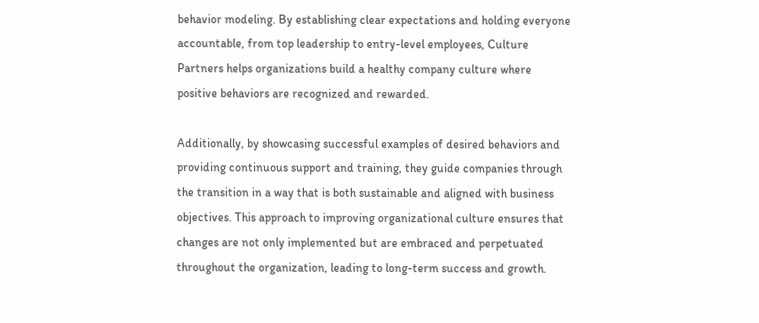behavior modeling. By establishing clear expectations and holding everyone accountable, from top leadership to entry-level employees, Culture Partners helps organizations build a healthy company culture where positive behaviors are recognized and rewarded.

Additionally, by showcasing successful examples of desired behaviors and providing continuous support and training, they guide companies through the transition in a way that is both sustainable and aligned with business objectives. This approach to improving organizational culture ensures that changes are not only implemented but are embraced and perpetuated throughout the organization, leading to long-term success and growth.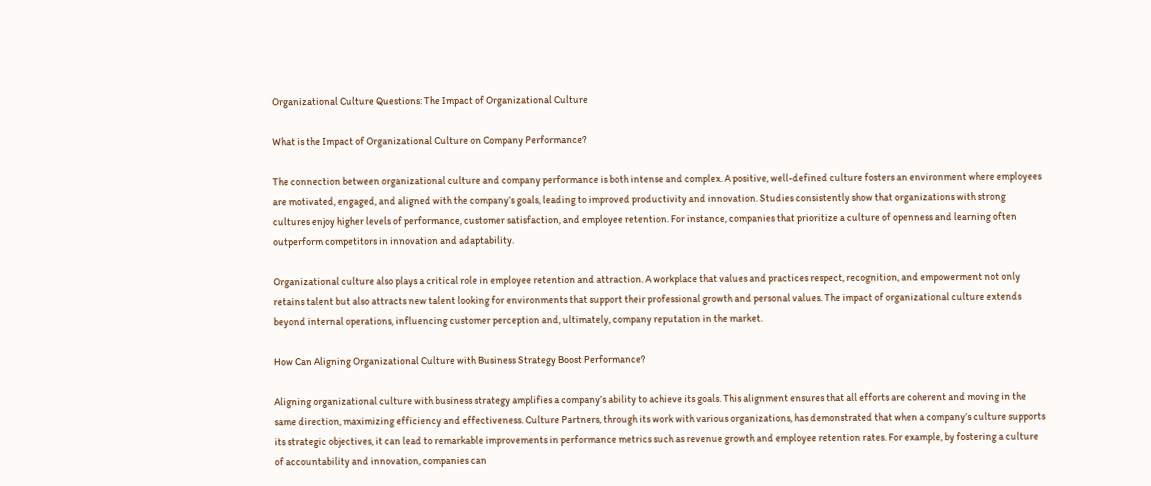Organizational Culture Questions: The Impact of Organizational Culture

What is the Impact of Organizational Culture on Company Performance?

The connection between organizational culture and company performance is both intense and complex. A positive, well-defined culture fosters an environment where employees are motivated, engaged, and aligned with the company’s goals, leading to improved productivity and innovation. Studies consistently show that organizations with strong cultures enjoy higher levels of performance, customer satisfaction, and employee retention. For instance, companies that prioritize a culture of openness and learning often outperform competitors in innovation and adaptability.

Organizational culture also plays a critical role in employee retention and attraction. A workplace that values and practices respect, recognition, and empowerment not only retains talent but also attracts new talent looking for environments that support their professional growth and personal values. The impact of organizational culture extends beyond internal operations, influencing customer perception and, ultimately, company reputation in the market.

How Can Aligning Organizational Culture with Business Strategy Boost Performance?

Aligning organizational culture with business strategy amplifies a company’s ability to achieve its goals. This alignment ensures that all efforts are coherent and moving in the same direction, maximizing efficiency and effectiveness. Culture Partners, through its work with various organizations, has demonstrated that when a company’s culture supports its strategic objectives, it can lead to remarkable improvements in performance metrics such as revenue growth and employee retention rates. For example, by fostering a culture of accountability and innovation, companies can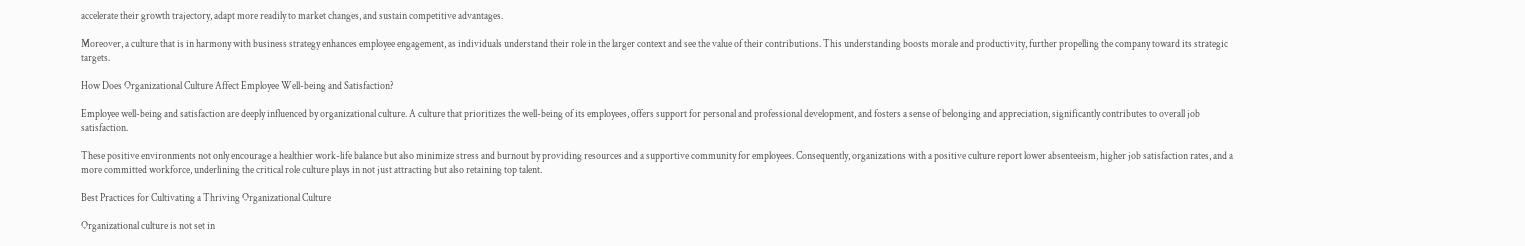accelerate their growth trajectory, adapt more readily to market changes, and sustain competitive advantages.

Moreover, a culture that is in harmony with business strategy enhances employee engagement, as individuals understand their role in the larger context and see the value of their contributions. This understanding boosts morale and productivity, further propelling the company toward its strategic targets.

How Does Organizational Culture Affect Employee Well-being and Satisfaction?

Employee well-being and satisfaction are deeply influenced by organizational culture. A culture that prioritizes the well-being of its employees, offers support for personal and professional development, and fosters a sense of belonging and appreciation, significantly contributes to overall job satisfaction.

These positive environments not only encourage a healthier work-life balance but also minimize stress and burnout by providing resources and a supportive community for employees. Consequently, organizations with a positive culture report lower absenteeism, higher job satisfaction rates, and a more committed workforce, underlining the critical role culture plays in not just attracting but also retaining top talent.

Best Practices for Cultivating a Thriving Organizational Culture

Organizational culture is not set in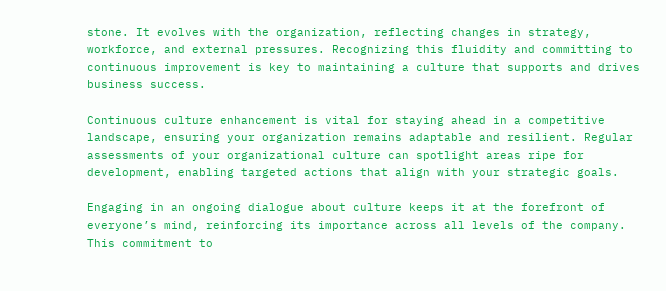stone. It evolves with the organization, reflecting changes in strategy, workforce, and external pressures. Recognizing this fluidity and committing to continuous improvement is key to maintaining a culture that supports and drives business success.

Continuous culture enhancement is vital for staying ahead in a competitive landscape, ensuring your organization remains adaptable and resilient. Regular assessments of your organizational culture can spotlight areas ripe for development, enabling targeted actions that align with your strategic goals.

Engaging in an ongoing dialogue about culture keeps it at the forefront of everyone’s mind, reinforcing its importance across all levels of the company. This commitment to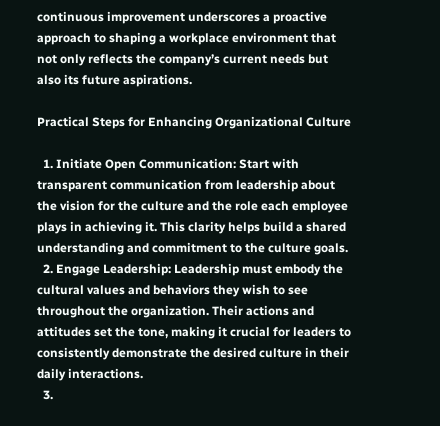continuous improvement underscores a proactive approach to shaping a workplace environment that not only reflects the company’s current needs but also its future aspirations.

Practical Steps for Enhancing Organizational Culture

  1. Initiate Open Communication: Start with transparent communication from leadership about the vision for the culture and the role each employee plays in achieving it. This clarity helps build a shared understanding and commitment to the culture goals.
  2. Engage Leadership: Leadership must embody the cultural values and behaviors they wish to see throughout the organization. Their actions and attitudes set the tone, making it crucial for leaders to consistently demonstrate the desired culture in their daily interactions.
  3.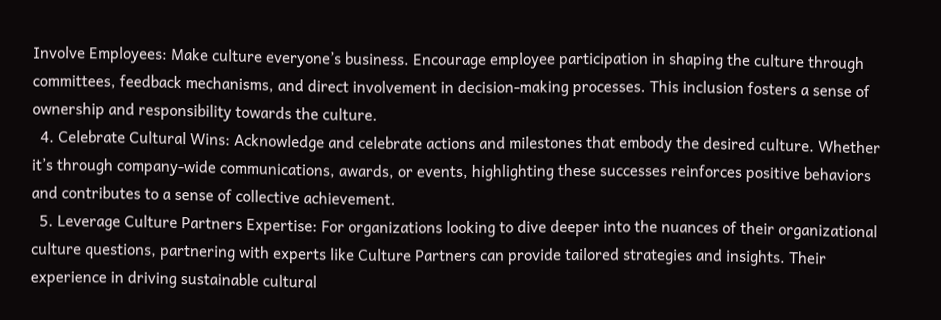Involve Employees: Make culture everyone’s business. Encourage employee participation in shaping the culture through committees, feedback mechanisms, and direct involvement in decision-making processes. This inclusion fosters a sense of ownership and responsibility towards the culture.
  4. Celebrate Cultural Wins: Acknowledge and celebrate actions and milestones that embody the desired culture. Whether it’s through company-wide communications, awards, or events, highlighting these successes reinforces positive behaviors and contributes to a sense of collective achievement.
  5. Leverage Culture Partners Expertise: For organizations looking to dive deeper into the nuances of their organizational culture questions, partnering with experts like Culture Partners can provide tailored strategies and insights. Their experience in driving sustainable cultural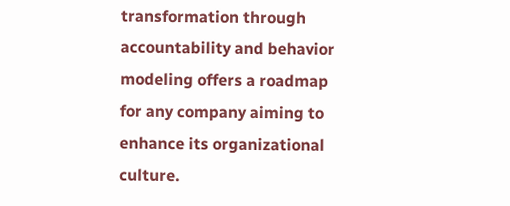transformation through accountability and behavior modeling offers a roadmap for any company aiming to enhance its organizational culture.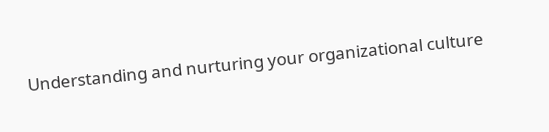Understanding and nurturing your organizational culture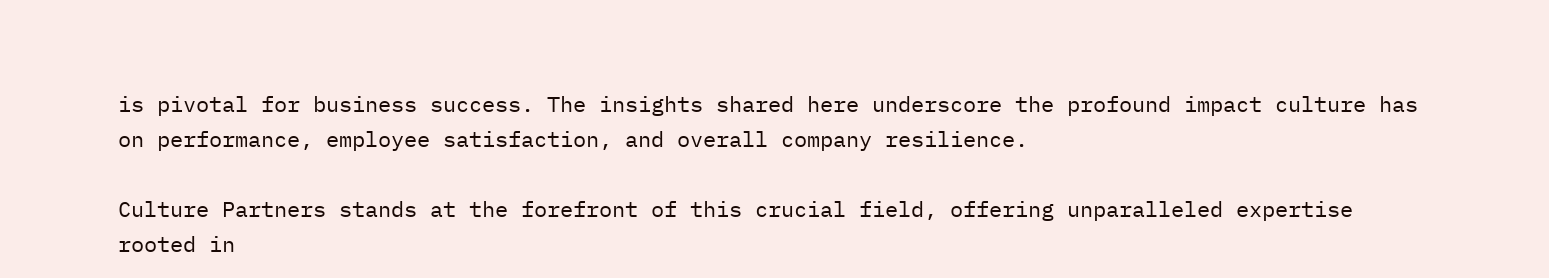is pivotal for business success. The insights shared here underscore the profound impact culture has on performance, employee satisfaction, and overall company resilience.

Culture Partners stands at the forefront of this crucial field, offering unparalleled expertise rooted in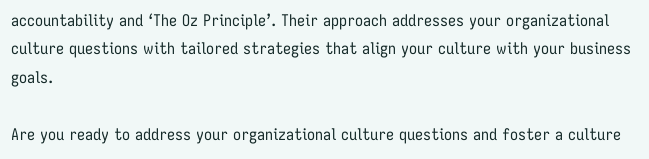accountability and ‘The Oz Principle’. Their approach addresses your organizational culture questions with tailored strategies that align your culture with your business goals.

Are you ready to address your organizational culture questions and foster a culture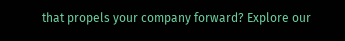that propels your company forward? Explore our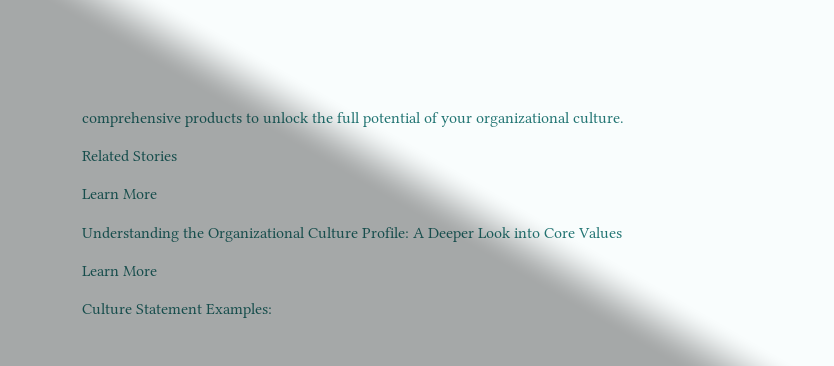comprehensive products to unlock the full potential of your organizational culture.

Related Stories

Learn More

Understanding the Organizational Culture Profile: A Deeper Look into Core Values

Learn More

Culture Statement Examples: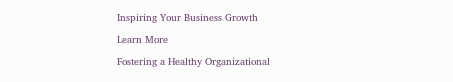Inspiring Your Business Growth

Learn More

Fostering a Healthy Organizational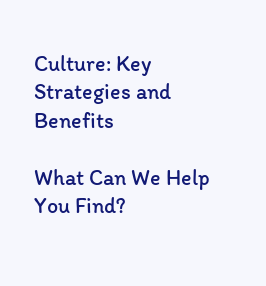Culture: Key Strategies and Benefits

What Can We Help You Find?